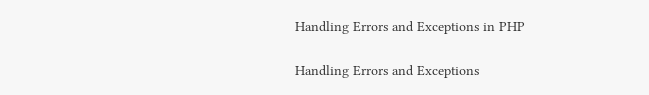Handling Errors and Exceptions in PHP

Handling Errors and Exceptions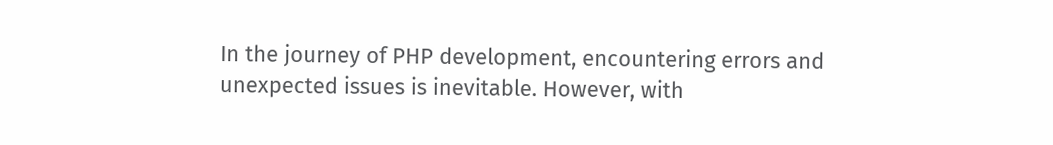In the journey of PHP development, encountering errors and unexpected issues is inevitable. However, with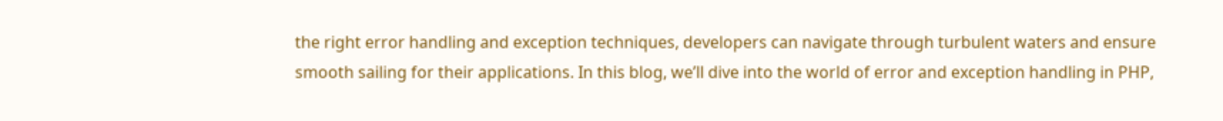the right error handling and exception techniques, developers can navigate through turbulent waters and ensure smooth sailing for their applications. In this blog, we’ll dive into the world of error and exception handling in PHP,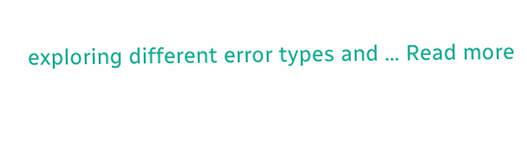exploring different error types and … Read more